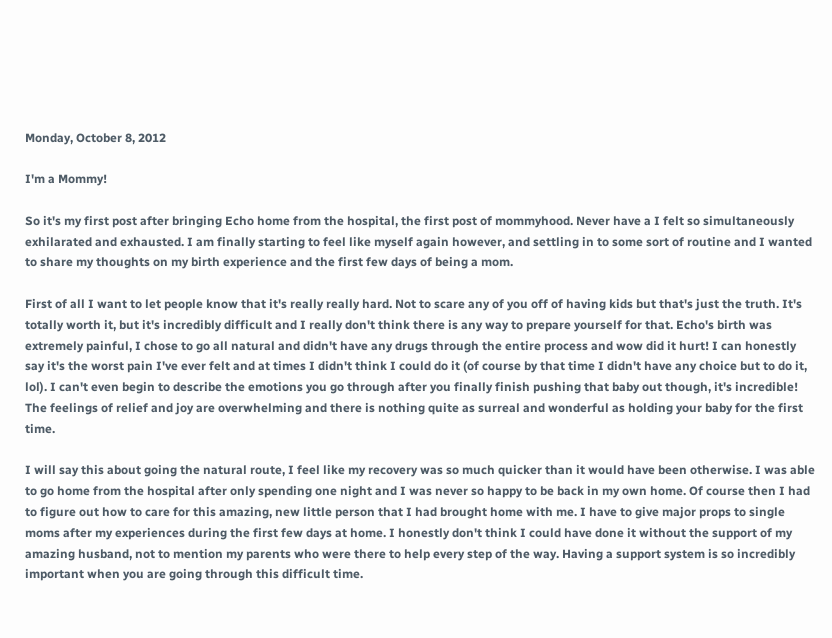Monday, October 8, 2012

I'm a Mommy!

So it's my first post after bringing Echo home from the hospital, the first post of mommyhood. Never have a I felt so simultaneously exhilarated and exhausted. I am finally starting to feel like myself again however, and settling in to some sort of routine and I wanted to share my thoughts on my birth experience and the first few days of being a mom.

First of all I want to let people know that it's really really hard. Not to scare any of you off of having kids but that's just the truth. It's totally worth it, but it's incredibly difficult and I really don't think there is any way to prepare yourself for that. Echo's birth was extremely painful, I chose to go all natural and didn't have any drugs through the entire process and wow did it hurt! I can honestly say it's the worst pain I've ever felt and at times I didn't think I could do it (of course by that time I didn't have any choice but to do it, lol). I can't even begin to describe the emotions you go through after you finally finish pushing that baby out though, it's incredible! The feelings of relief and joy are overwhelming and there is nothing quite as surreal and wonderful as holding your baby for the first time.

I will say this about going the natural route, I feel like my recovery was so much quicker than it would have been otherwise. I was able to go home from the hospital after only spending one night and I was never so happy to be back in my own home. Of course then I had to figure out how to care for this amazing, new little person that I had brought home with me. I have to give major props to single moms after my experiences during the first few days at home. I honestly don't think I could have done it without the support of my amazing husband, not to mention my parents who were there to help every step of the way. Having a support system is so incredibly important when you are going through this difficult time.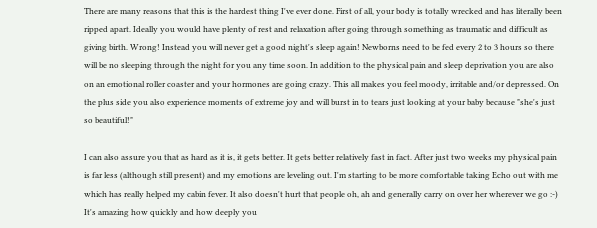There are many reasons that this is the hardest thing I've ever done. First of all, your body is totally wrecked and has literally been ripped apart. Ideally you would have plenty of rest and relaxation after going through something as traumatic and difficult as giving birth. Wrong! Instead you will never get a good night's sleep again! Newborns need to be fed every 2 to 3 hours so there will be no sleeping through the night for you any time soon. In addition to the physical pain and sleep deprivation you are also on an emotional roller coaster and your hormones are going crazy. This all makes you feel moody, irritable and/or depressed. On the plus side you also experience moments of extreme joy and will burst in to tears just looking at your baby because "she's just so beautiful!"

I can also assure you that as hard as it is, it gets better. It gets better relatively fast in fact. After just two weeks my physical pain is far less (although still present) and my emotions are leveling out. I'm starting to be more comfortable taking Echo out with me which has really helped my cabin fever. It also doesn't hurt that people oh, ah and generally carry on over her wherever we go :-)  It's amazing how quickly and how deeply you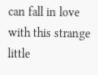can fall in love with this strange little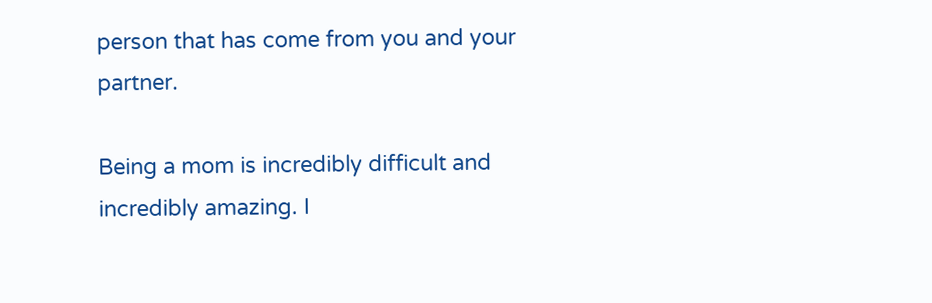person that has come from you and your partner.

Being a mom is incredibly difficult and incredibly amazing. I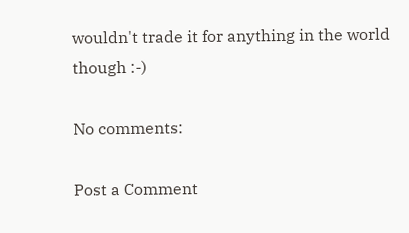wouldn't trade it for anything in the world though :-)

No comments:

Post a Comment